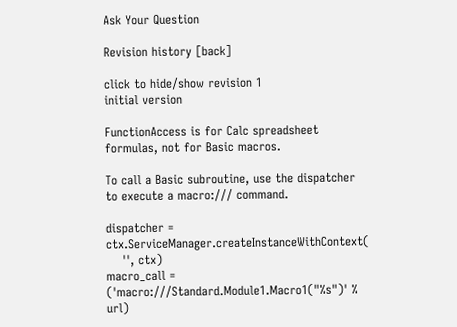Ask Your Question

Revision history [back]

click to hide/show revision 1
initial version

FunctionAccess is for Calc spreadsheet formulas, not for Basic macros.

To call a Basic subroutine, use the dispatcher to execute a macro:/// command.

dispatcher = ctx.ServiceManager.createInstanceWithContext(
    '', ctx)
macro_call = ('macro:///Standard.Module1.Macro1("%s")' % url)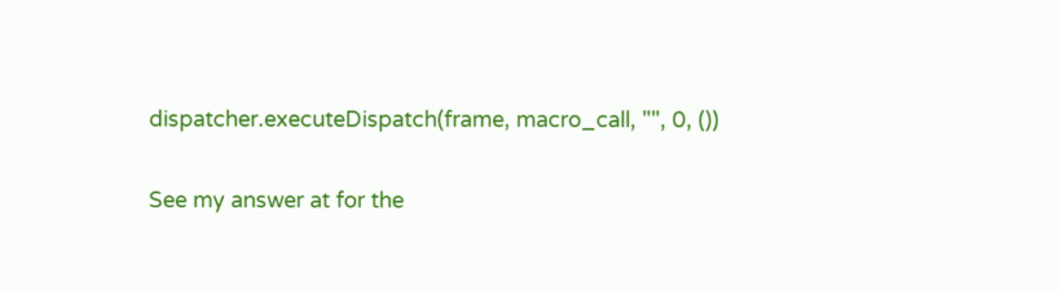dispatcher.executeDispatch(frame, macro_call, "", 0, ())

See my answer at for the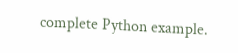complete Python example.